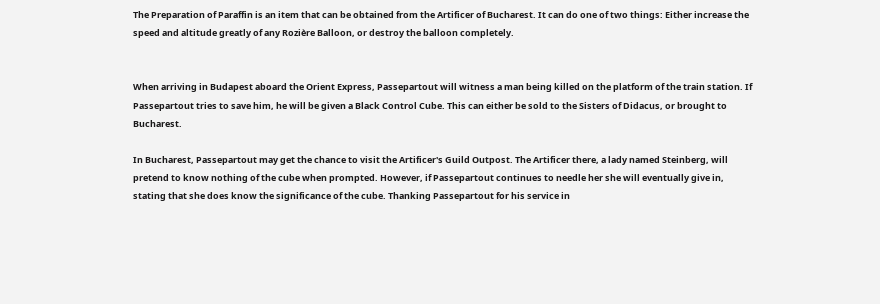The Preparation of Paraffin is an item that can be obtained from the Artificer of Bucharest. It can do one of two things: Either increase the speed and altitude greatly of any Rozière Balloon, or destroy the balloon completely.


When arriving in Budapest aboard the Orient Express, Passepartout will witness a man being killed on the platform of the train station. If Passepartout tries to save him, he will be given a Black Control Cube. This can either be sold to the Sisters of Didacus, or brought to Bucharest.

In Bucharest, Passepartout may get the chance to visit the Artificer's Guild Outpost. The Artificer there, a lady named Steinberg, will pretend to know nothing of the cube when prompted. However, if Passepartout continues to needle her she will eventually give in, stating that she does know the significance of the cube. Thanking Passepartout for his service in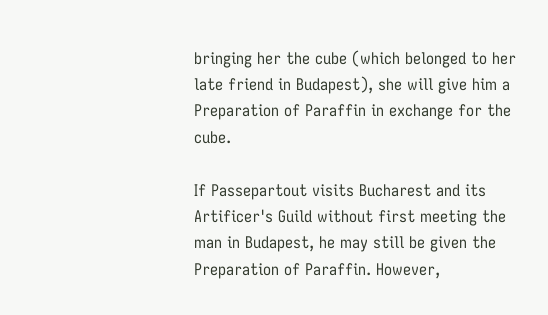bringing her the cube (which belonged to her late friend in Budapest), she will give him a Preparation of Paraffin in exchange for the cube.

If Passepartout visits Bucharest and its Artificer's Guild without first meeting the man in Budapest, he may still be given the Preparation of Paraffin. However,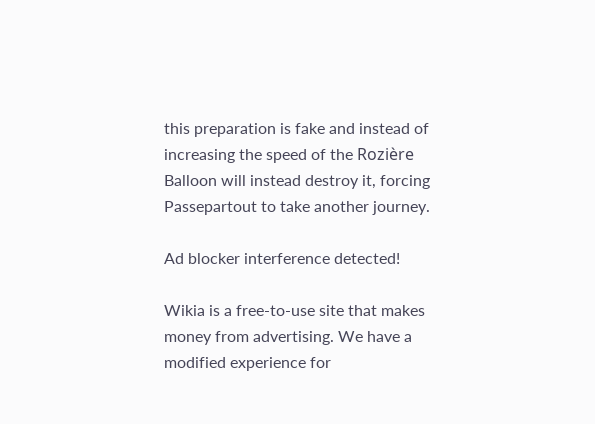this preparation is fake and instead of increasing the speed of the Rozière Balloon will instead destroy it, forcing Passepartout to take another journey.

Ad blocker interference detected!

Wikia is a free-to-use site that makes money from advertising. We have a modified experience for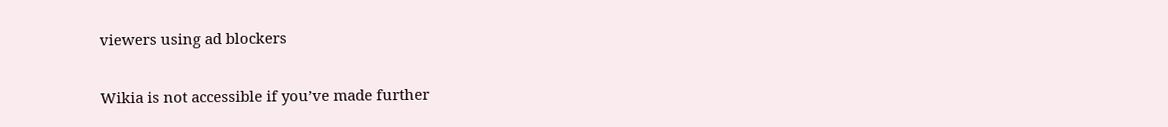viewers using ad blockers

Wikia is not accessible if you’ve made further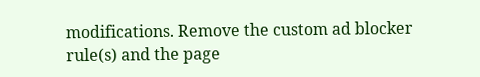modifications. Remove the custom ad blocker rule(s) and the page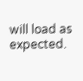will load as expected.